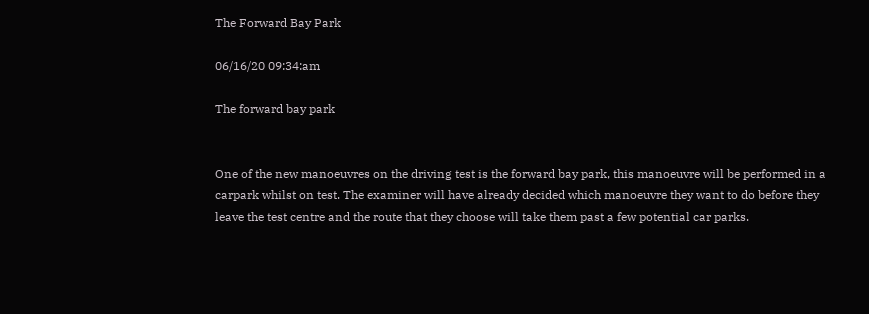The Forward Bay Park

06/16/20 09:34:am

The forward bay park


One of the new manoeuvres on the driving test is the forward bay park, this manoeuvre will be performed in a carpark whilst on test. The examiner will have already decided which manoeuvre they want to do before they leave the test centre and the route that they choose will take them past a few potential car parks.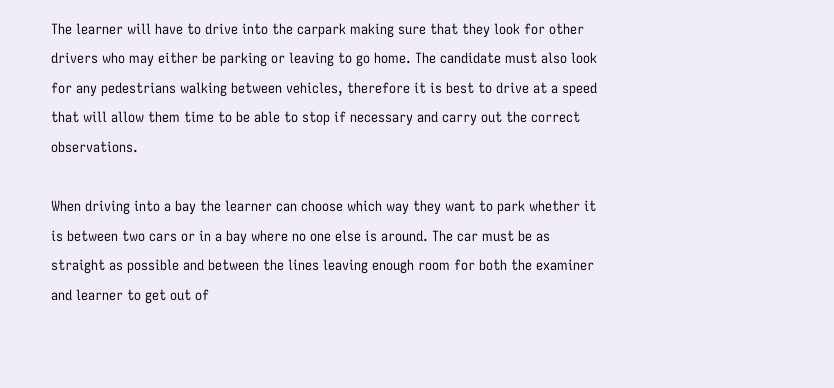The learner will have to drive into the carpark making sure that they look for other drivers who may either be parking or leaving to go home. The candidate must also look for any pedestrians walking between vehicles, therefore it is best to drive at a speed that will allow them time to be able to stop if necessary and carry out the correct observations.

When driving into a bay the learner can choose which way they want to park whether it is between two cars or in a bay where no one else is around. The car must be as straight as possible and between the lines leaving enough room for both the examiner and learner to get out of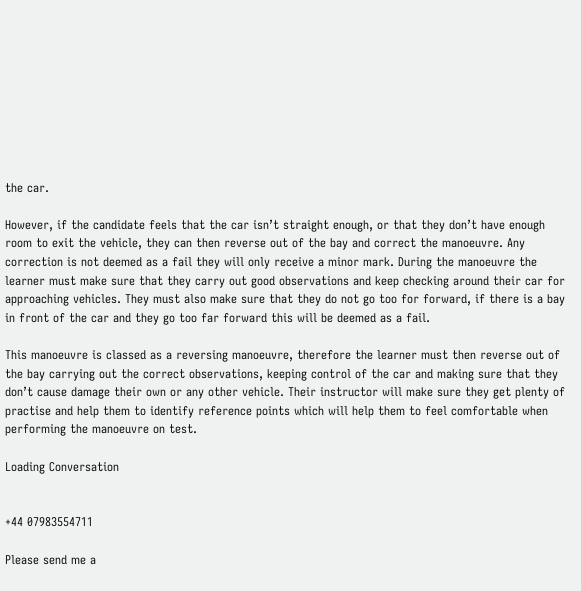the car.

However, if the candidate feels that the car isn’t straight enough, or that they don’t have enough room to exit the vehicle, they can then reverse out of the bay and correct the manoeuvre. Any correction is not deemed as a fail they will only receive a minor mark. During the manoeuvre the learner must make sure that they carry out good observations and keep checking around their car for approaching vehicles. They must also make sure that they do not go too for forward, if there is a bay in front of the car and they go too far forward this will be deemed as a fail.

This manoeuvre is classed as a reversing manoeuvre, therefore the learner must then reverse out of the bay carrying out the correct observations, keeping control of the car and making sure that they don’t cause damage their own or any other vehicle. Their instructor will make sure they get plenty of practise and help them to identify reference points which will help them to feel comfortable when performing the manoeuvre on test.

Loading Conversation


+44 07983554711

Please send me a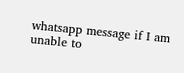whatsapp message if I am unable to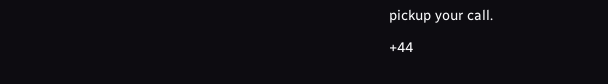pickup your call.

+44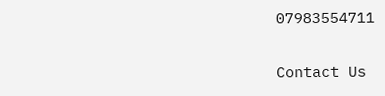07983554711

Contact Us